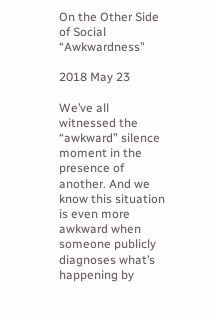On the Other Side of Social “Awkwardness”

2018 May 23

We’ve all witnessed the “awkward” silence moment in the presence of another. And we know this situation is even more awkward when someone publicly diagnoses what’s happening by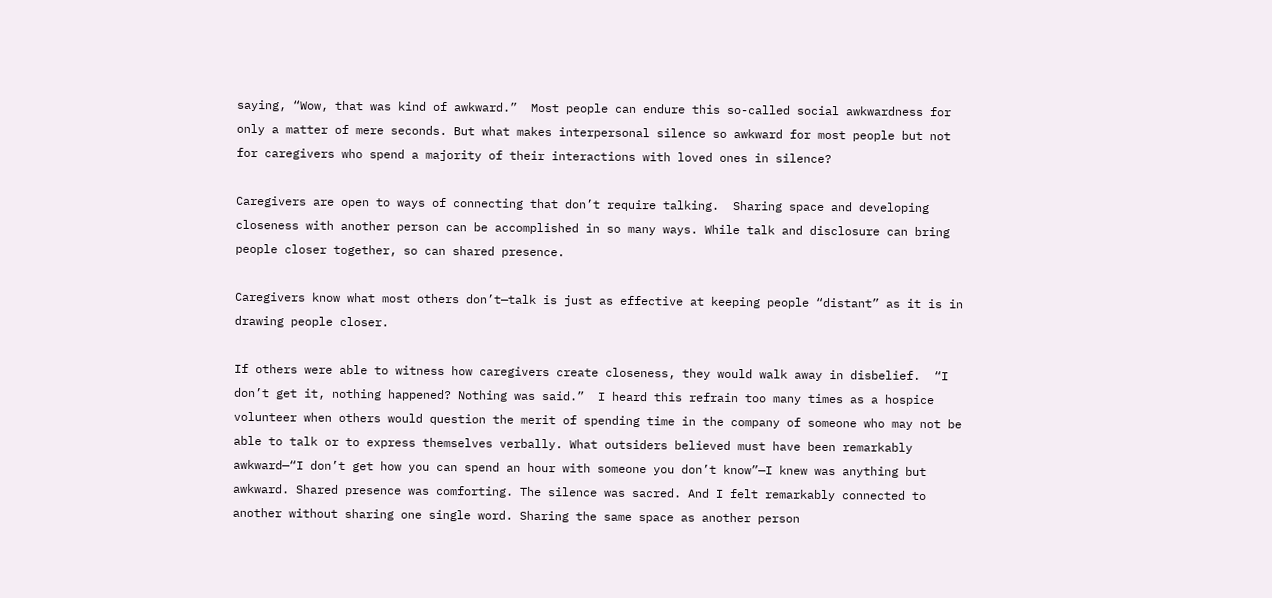saying, “Wow, that was kind of awkward.”  Most people can endure this so-called social awkwardness for only a matter of mere seconds. But what makes interpersonal silence so awkward for most people but not for caregivers who spend a majority of their interactions with loved ones in silence?

Caregivers are open to ways of connecting that don’t require talking.  Sharing space and developing closeness with another person can be accomplished in so many ways. While talk and disclosure can bring people closer together, so can shared presence.

Caregivers know what most others don’t—talk is just as effective at keeping people “distant” as it is in drawing people closer.

If others were able to witness how caregivers create closeness, they would walk away in disbelief.  “I don’t get it, nothing happened? Nothing was said.”  I heard this refrain too many times as a hospice volunteer when others would question the merit of spending time in the company of someone who may not be able to talk or to express themselves verbally. What outsiders believed must have been remarkably awkward—“I don’t get how you can spend an hour with someone you don’t know”—I knew was anything but awkward. Shared presence was comforting. The silence was sacred. And I felt remarkably connected to another without sharing one single word. Sharing the same space as another person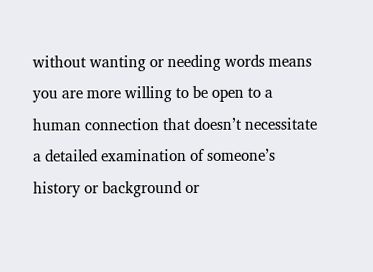without wanting or needing words means you are more willing to be open to a human connection that doesn’t necessitate a detailed examination of someone’s history or background or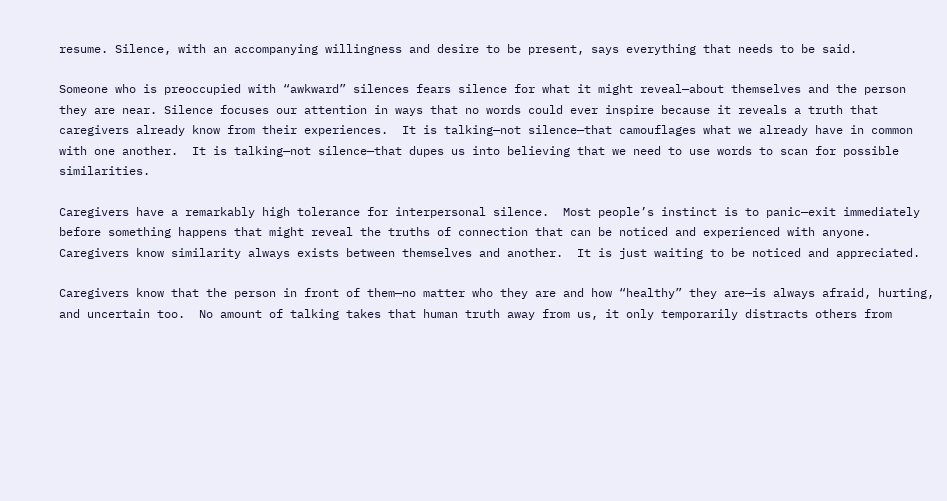resume. Silence, with an accompanying willingness and desire to be present, says everything that needs to be said.

Someone who is preoccupied with “awkward” silences fears silence for what it might reveal—about themselves and the person they are near. Silence focuses our attention in ways that no words could ever inspire because it reveals a truth that caregivers already know from their experiences.  It is talking—not silence—that camouflages what we already have in common with one another.  It is talking—not silence—that dupes us into believing that we need to use words to scan for possible similarities.

Caregivers have a remarkably high tolerance for interpersonal silence.  Most people’s instinct is to panic—exit immediately before something happens that might reveal the truths of connection that can be noticed and experienced with anyone. Caregivers know similarity always exists between themselves and another.  It is just waiting to be noticed and appreciated.

Caregivers know that the person in front of them—no matter who they are and how “healthy” they are—is always afraid, hurting, and uncertain too.  No amount of talking takes that human truth away from us, it only temporarily distracts others from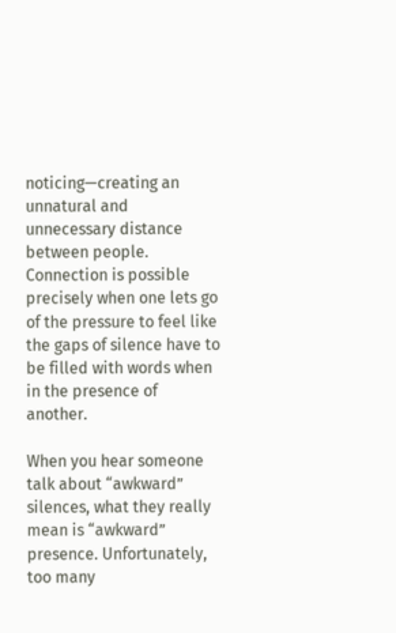noticing—creating an unnatural and unnecessary distance between people. Connection is possible precisely when one lets go of the pressure to feel like the gaps of silence have to be filled with words when in the presence of another.

When you hear someone talk about “awkward” silences, what they really mean is “awkward” presence. Unfortunately, too many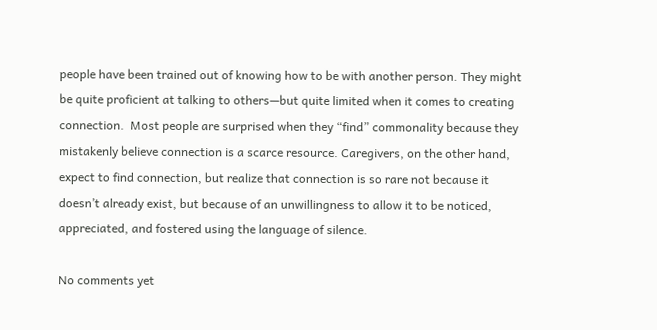people have been trained out of knowing how to be with another person. They might be quite proficient at talking to others—but quite limited when it comes to creating connection.  Most people are surprised when they “find” commonality because they mistakenly believe connection is a scarce resource. Caregivers, on the other hand, expect to find connection, but realize that connection is so rare not because it doesn’t already exist, but because of an unwillingness to allow it to be noticed, appreciated, and fostered using the language of silence.

No comments yet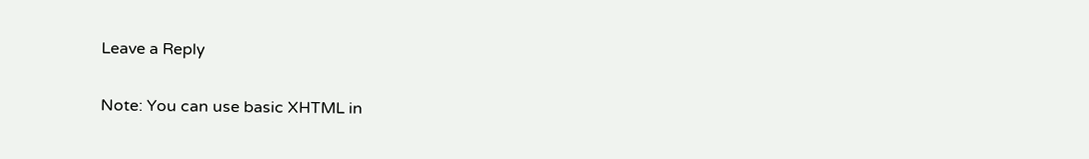Leave a Reply

Note: You can use basic XHTML in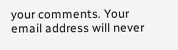your comments. Your email address will never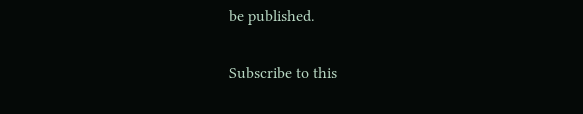be published.

Subscribe to this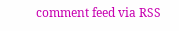comment feed via RSS